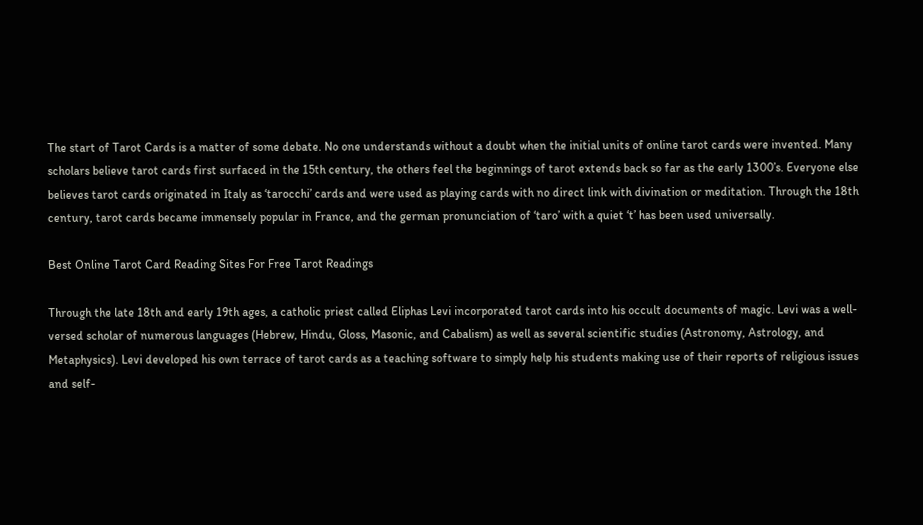The start of Tarot Cards is a matter of some debate. No one understands without a doubt when the initial units of online tarot cards were invented. Many scholars believe tarot cards first surfaced in the 15th century, the others feel the beginnings of tarot extends back so far as the early 1300’s. Everyone else believes tarot cards originated in Italy as ‘tarocchi’ cards and were used as playing cards with no direct link with divination or meditation. Through the 18th century, tarot cards became immensely popular in France, and the german pronunciation of ‘taro’ with a quiet ‘t’ has been used universally.

Best Online Tarot Card Reading Sites For Free Tarot Readings

Through the late 18th and early 19th ages, a catholic priest called Eliphas Levi incorporated tarot cards into his occult documents of magic. Levi was a well-versed scholar of numerous languages (Hebrew, Hindu, Gloss, Masonic, and Cabalism) as well as several scientific studies (Astronomy, Astrology, and Metaphysics). Levi developed his own terrace of tarot cards as a teaching software to simply help his students making use of their reports of religious issues and self-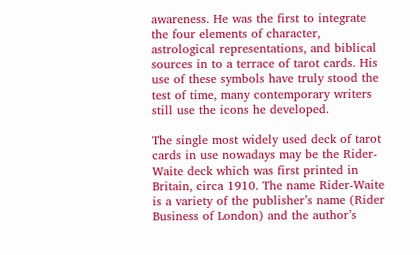awareness. He was the first to integrate the four elements of character, astrological representations, and biblical sources in to a terrace of tarot cards. His use of these symbols have truly stood the test of time, many contemporary writers still use the icons he developed.

The single most widely used deck of tarot cards in use nowadays may be the Rider-Waite deck which was first printed in Britain, circa 1910. The name Rider-Waite is a variety of the publisher’s name (Rider Business of London) and the author’s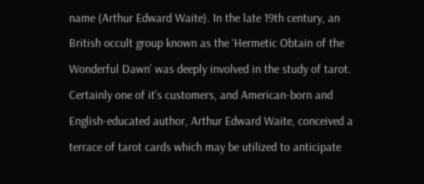name (Arthur Edward Waite). In the late 19th century, an British occult group known as the ‘Hermetic Obtain of the Wonderful Dawn’ was deeply involved in the study of tarot. Certainly one of it’s customers, and American-born and English-educated author, Arthur Edward Waite, conceived a terrace of tarot cards which may be utilized to anticipate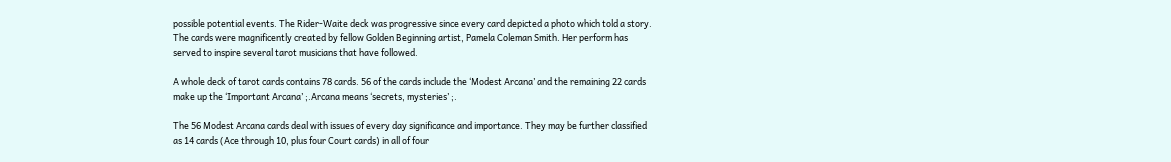possible potential events. The Rider-Waite deck was progressive since every card depicted a photo which told a story. The cards were magnificently created by fellow Golden Beginning artist, Pamela Coleman Smith. Her perform has served to inspire several tarot musicians that have followed.

A whole deck of tarot cards contains 78 cards. 56 of the cards include the ‘Modest Arcana’ and the remaining 22 cards make up the ‘Important Arcana’ ;.Arcana means ‘secrets, mysteries’ ;.

The 56 Modest Arcana cards deal with issues of every day significance and importance. They may be further classified as 14 cards (Ace through 10, plus four Court cards) in all of four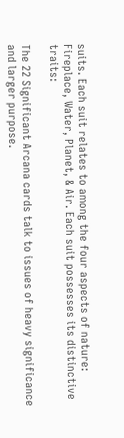suits. Each suit relates to among the four aspects of nature: Fireplace, Water, Planet, & Air. Each suit possesses its distinctive traits:

The 22 Significant Arcana cards talk to issues of heavy significance and larger purpose.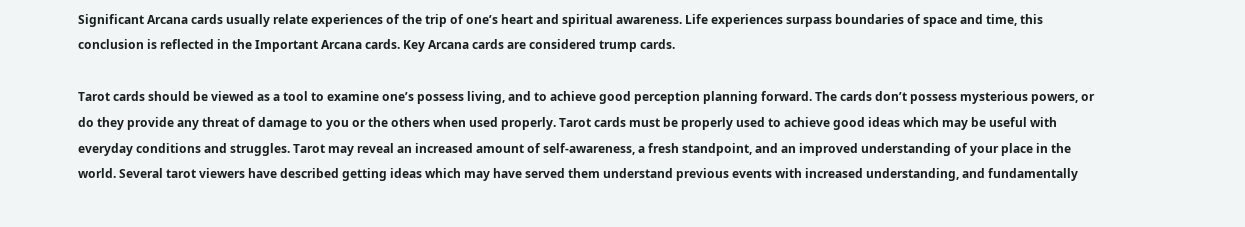Significant Arcana cards usually relate experiences of the trip of one’s heart and spiritual awareness. Life experiences surpass boundaries of space and time, this conclusion is reflected in the Important Arcana cards. Key Arcana cards are considered trump cards.

Tarot cards should be viewed as a tool to examine one’s possess living, and to achieve good perception planning forward. The cards don’t possess mysterious powers, or do they provide any threat of damage to you or the others when used properly. Tarot cards must be properly used to achieve good ideas which may be useful with everyday conditions and struggles. Tarot may reveal an increased amount of self-awareness, a fresh standpoint, and an improved understanding of your place in the world. Several tarot viewers have described getting ideas which may have served them understand previous events with increased understanding, and fundamentally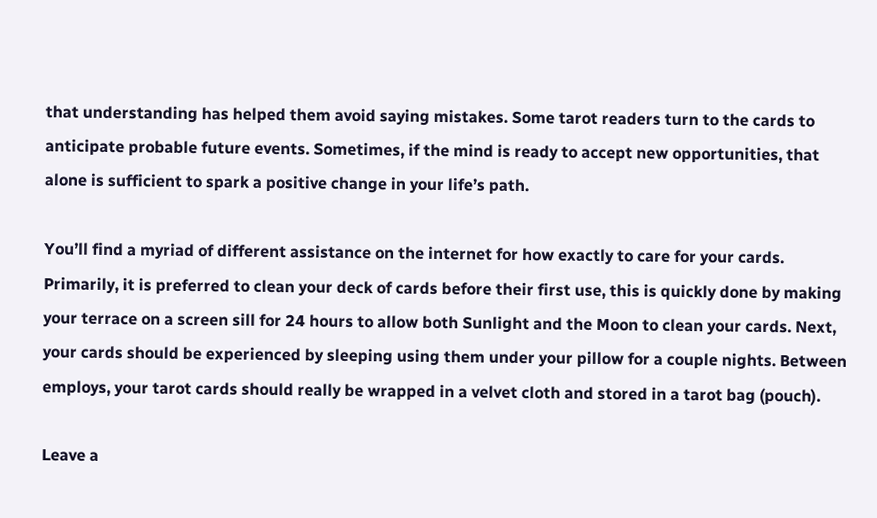that understanding has helped them avoid saying mistakes. Some tarot readers turn to the cards to anticipate probable future events. Sometimes, if the mind is ready to accept new opportunities, that alone is sufficient to spark a positive change in your life’s path.

You’ll find a myriad of different assistance on the internet for how exactly to care for your cards. Primarily, it is preferred to clean your deck of cards before their first use, this is quickly done by making your terrace on a screen sill for 24 hours to allow both Sunlight and the Moon to clean your cards. Next, your cards should be experienced by sleeping using them under your pillow for a couple nights. Between employs, your tarot cards should really be wrapped in a velvet cloth and stored in a tarot bag (pouch).

Leave a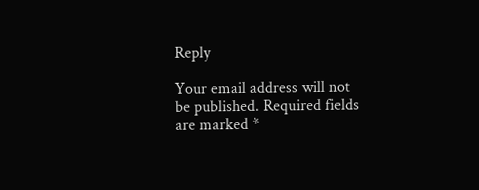Reply

Your email address will not be published. Required fields are marked *